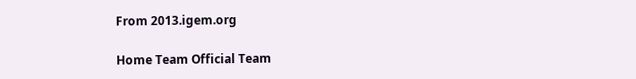From 2013.igem.org

Home Team Official Team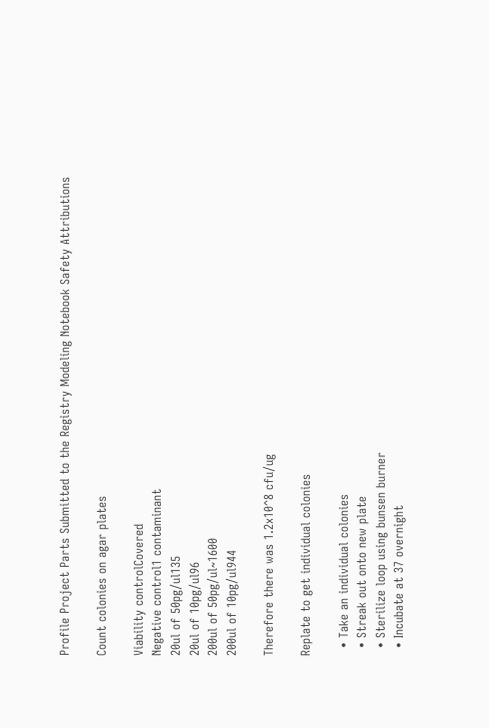Profile Project Parts Submitted to the Registry Modeling Notebook Safety Attributions

Count colonies on agar plates

Viability controlCovered
Negative control1 contaminant
20ul of 50pg/ul135
20ul of 10pg/ul96
200ul of 50pg/ul~1600
200ul of 10pg/ul944

Therefore there was 1.2x10^8 cfu/ug

Replate to get individual colonies

  • Take an individual colonies
  • Streak out onto new plate
  • Sterilize loop using bunsen burner
  • Incubate at 37 overnight